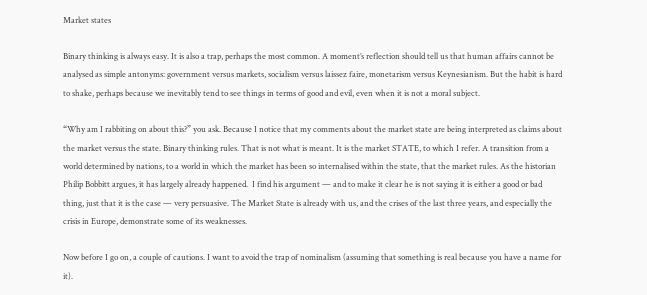Market states

Binary thinking is always easy. It is also a trap, perhaps the most common. A moment’s reflection should tell us that human affairs cannot be analysed as simple antonyms: government versus markets, socialism versus laissez faire, monetarism versus Keynesianism. But the habit is hard to shake, perhaps because we inevitably tend to see things in terms of good and evil, even when it is not a moral subject.

“Why am I rabbiting on about this?” you ask. Because I notice that my comments about the market state are being interpreted as claims about the market versus the state. Binary thinking rules. That is not what is meant. It is the market STATE, to which I refer. A transition from a world determined by nations, to a world in which the market has been so internalised within the state, that the market rules. As the historian Philip Bobbitt argues, it has largely already happened.  I find his argument — and to make it clear he is not saying it is either a good or bad thing, just that it is the case — very persuasive. The Market State is already with us, and the crises of the last three years, and especially the crisis in Europe, demonstrate some of its weaknesses.

Now before I go on, a couple of cautions. I want to avoid the trap of nominalism (assuming that something is real because you have a name for it).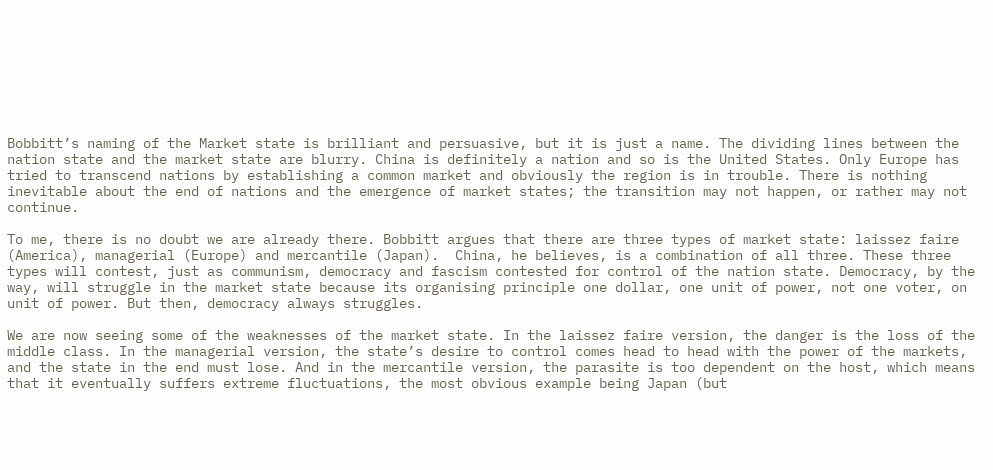Bobbitt’s naming of the Market state is brilliant and persuasive, but it is just a name. The dividing lines between the nation state and the market state are blurry. China is definitely a nation and so is the United States. Only Europe has tried to transcend nations by establishing a common market and obviously the region is in trouble. There is nothing inevitable about the end of nations and the emergence of market states; the transition may not happen, or rather may not continue.

To me, there is no doubt we are already there. Bobbitt argues that there are three types of market state: laissez faire (America), managerial (Europe) and mercantile (Japan).  China, he believes, is a combination of all three. These three types will contest, just as communism, democracy and fascism contested for control of the nation state. Democracy, by the way, will struggle in the market state because its organising principle one dollar, one unit of power, not one voter, on unit of power. But then, democracy always struggles.

We are now seeing some of the weaknesses of the market state. In the laissez faire version, the danger is the loss of the middle class. In the managerial version, the state’s desire to control comes head to head with the power of the markets, and the state in the end must lose. And in the mercantile version, the parasite is too dependent on the host, which means that it eventually suffers extreme fluctuations, the most obvious example being Japan (but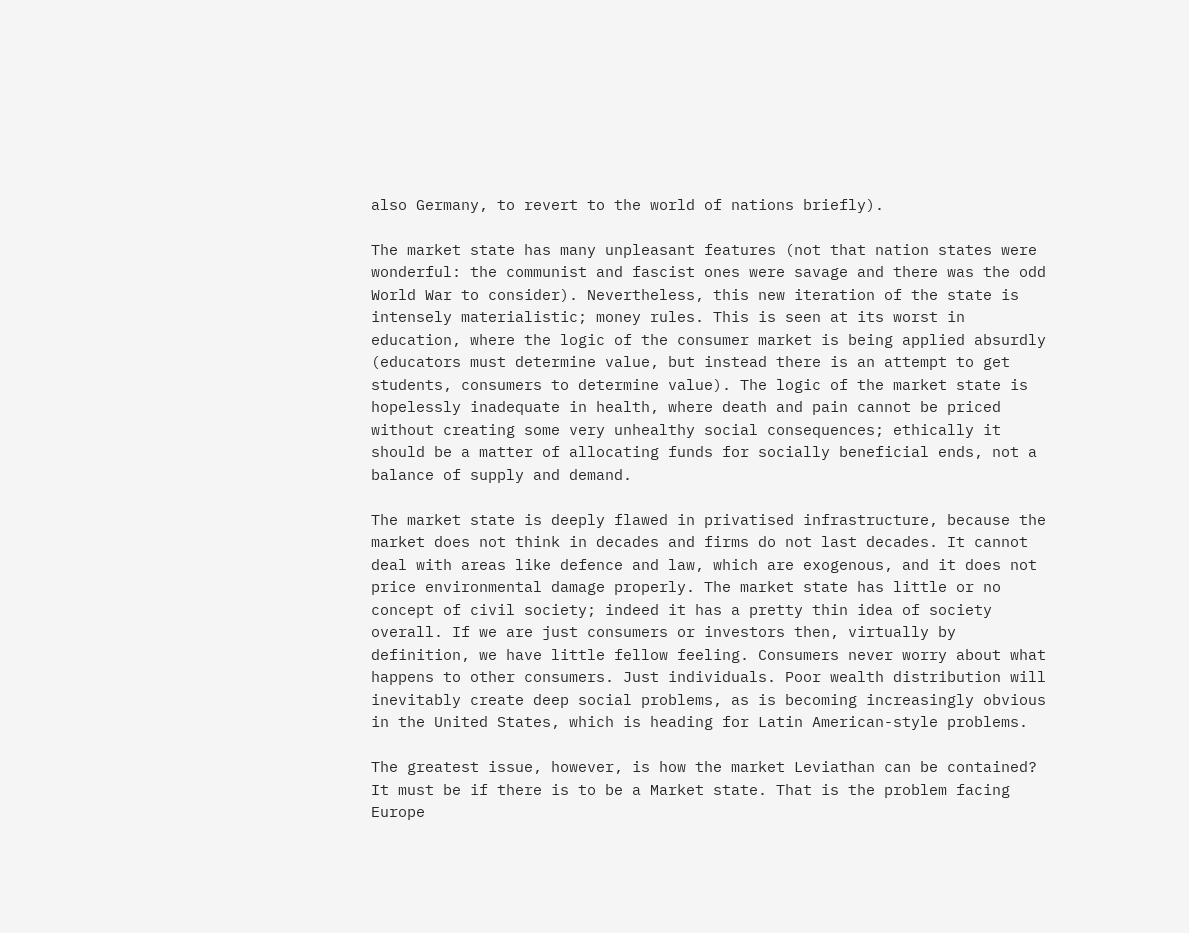also Germany, to revert to the world of nations briefly).

The market state has many unpleasant features (not that nation states were wonderful: the communist and fascist ones were savage and there was the odd World War to consider). Nevertheless, this new iteration of the state is intensely materialistic; money rules. This is seen at its worst in education, where the logic of the consumer market is being applied absurdly (educators must determine value, but instead there is an attempt to get students, consumers to determine value). The logic of the market state is hopelessly inadequate in health, where death and pain cannot be priced without creating some very unhealthy social consequences; ethically it should be a matter of allocating funds for socially beneficial ends, not a balance of supply and demand.

The market state is deeply flawed in privatised infrastructure, because the market does not think in decades and firms do not last decades. It cannot deal with areas like defence and law, which are exogenous, and it does not price environmental damage properly. The market state has little or no concept of civil society; indeed it has a pretty thin idea of society overall. If we are just consumers or investors then, virtually by definition, we have little fellow feeling. Consumers never worry about what happens to other consumers. Just individuals. Poor wealth distribution will inevitably create deep social problems, as is becoming increasingly obvious in the United States, which is heading for Latin American-style problems.

The greatest issue, however, is how the market Leviathan can be contained? It must be if there is to be a Market state. That is the problem facing Europe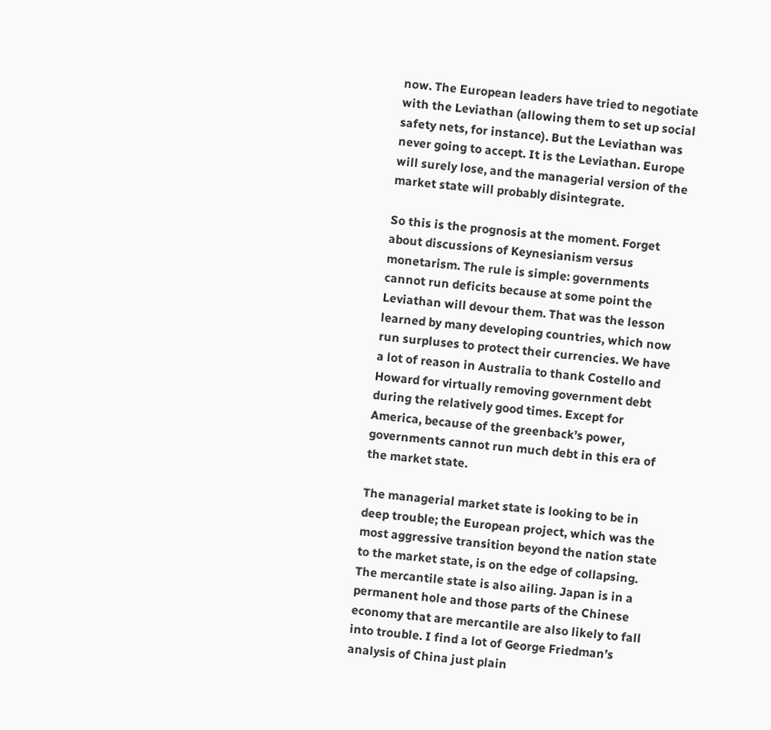now. The European leaders have tried to negotiate with the Leviathan (allowing them to set up social safety nets, for instance). But the Leviathan was never going to accept. It is the Leviathan. Europe will surely lose, and the managerial version of the market state will probably disintegrate.

So this is the prognosis at the moment. Forget about discussions of Keynesianism versus monetarism. The rule is simple: governments cannot run deficits because at some point the Leviathan will devour them. That was the lesson learned by many developing countries, which now run surpluses to protect their currencies. We have a lot of reason in Australia to thank Costello and Howard for virtually removing government debt during the relatively good times. Except for America, because of the greenback’s power, governments cannot run much debt in this era of the market state.

The managerial market state is looking to be in deep trouble; the European project, which was the most aggressive transition beyond the nation state to the market state, is on the edge of collapsing. The mercantile state is also ailing. Japan is in a permanent hole and those parts of the Chinese economy that are mercantile are also likely to fall into trouble. I find a lot of George Friedman’s analysis of China just plain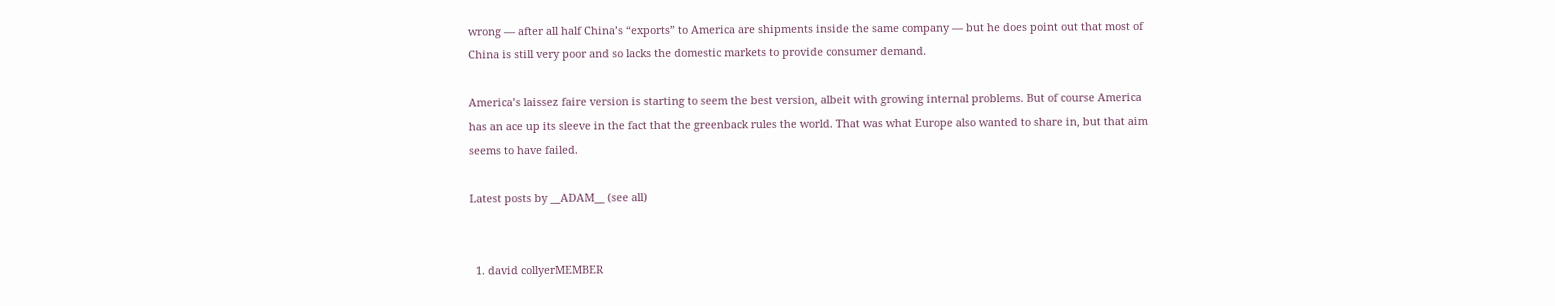wrong — after all half China’s “exports” to America are shipments inside the same company — but he does point out that most of China is still very poor and so lacks the domestic markets to provide consumer demand.

America’s laissez faire version is starting to seem the best version, albeit with growing internal problems. But of course America has an ace up its sleeve in the fact that the greenback rules the world. That was what Europe also wanted to share in, but that aim seems to have failed.

Latest posts by __ADAM__ (see all)


  1. david collyerMEMBER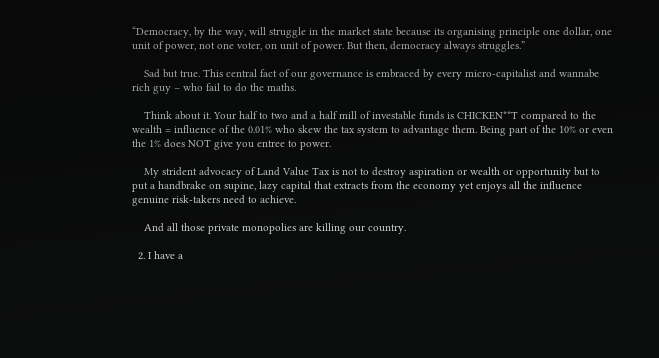“Democracy, by the way, will struggle in the market state because its organising principle one dollar, one unit of power, not one voter, on unit of power. But then, democracy always struggles.”

    Sad but true. This central fact of our governance is embraced by every micro-capitalist and wannabe rich guy – who fail to do the maths.

    Think about it. Your half to two and a half mill of investable funds is CHICKEN**T compared to the wealth = influence of the 0.01% who skew the tax system to advantage them. Being part of the 10% or even the 1% does NOT give you entree to power.

    My strident advocacy of Land Value Tax is not to destroy aspiration or wealth or opportunity but to put a handbrake on supine, lazy capital that extracts from the economy yet enjoys all the influence genuine risk-takers need to achieve.

    And all those private monopolies are killing our country.

  2. I have a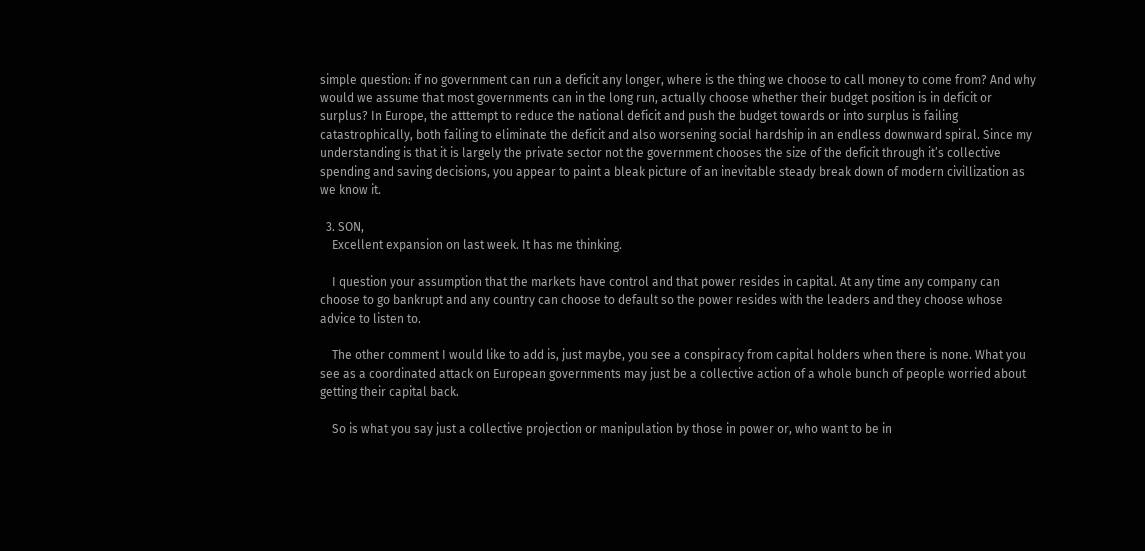simple question: if no government can run a deficit any longer, where is the thing we choose to call money to come from? And why would we assume that most governments can in the long run, actually choose whether their budget position is in deficit or surplus? In Europe, the atttempt to reduce the national deficit and push the budget towards or into surplus is failing catastrophically, both failing to eliminate the deficit and also worsening social hardship in an endless downward spiral. Since my understanding is that it is largely the private sector not the government chooses the size of the deficit through it’s collective spending and saving decisions, you appear to paint a bleak picture of an inevitable steady break down of modern civillization as we know it.

  3. SON,
    Excellent expansion on last week. It has me thinking.

    I question your assumption that the markets have control and that power resides in capital. At any time any company can choose to go bankrupt and any country can choose to default so the power resides with the leaders and they choose whose advice to listen to.

    The other comment I would like to add is, just maybe, you see a conspiracy from capital holders when there is none. What you see as a coordinated attack on European governments may just be a collective action of a whole bunch of people worried about getting their capital back.

    So is what you say just a collective projection or manipulation by those in power or, who want to be in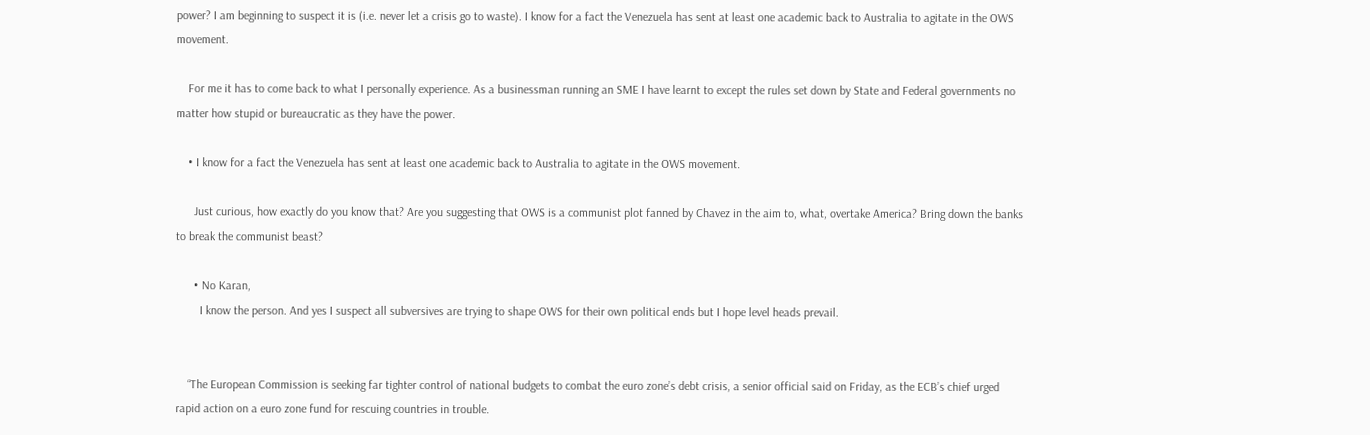power? I am beginning to suspect it is (i.e. never let a crisis go to waste). I know for a fact the Venezuela has sent at least one academic back to Australia to agitate in the OWS movement.

    For me it has to come back to what I personally experience. As a businessman running an SME I have learnt to except the rules set down by State and Federal governments no matter how stupid or bureaucratic as they have the power.

    • I know for a fact the Venezuela has sent at least one academic back to Australia to agitate in the OWS movement.

      Just curious, how exactly do you know that? Are you suggesting that OWS is a communist plot fanned by Chavez in the aim to, what, overtake America? Bring down the banks to break the communist beast?

      • No Karan,
        I know the person. And yes I suspect all subversives are trying to shape OWS for their own political ends but I hope level heads prevail.


    “The European Commission is seeking far tighter control of national budgets to combat the euro zone’s debt crisis, a senior official said on Friday, as the ECB’s chief urged rapid action on a euro zone fund for rescuing countries in trouble.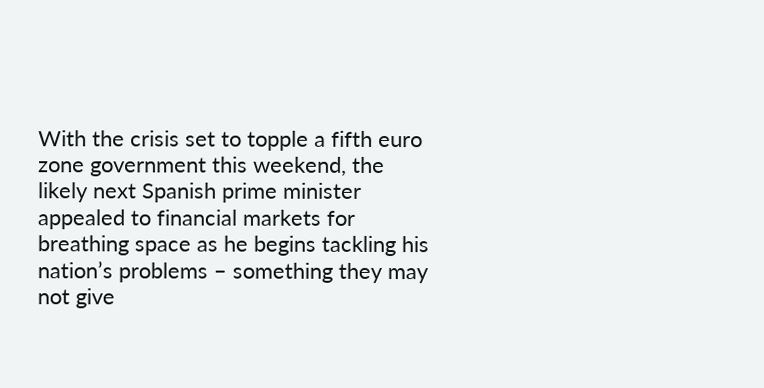With the crisis set to topple a fifth euro zone government this weekend, the likely next Spanish prime minister appealed to financial markets for breathing space as he begins tackling his nation’s problems – something they may not give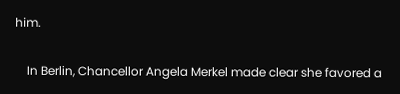him.

    In Berlin, Chancellor Angela Merkel made clear she favored a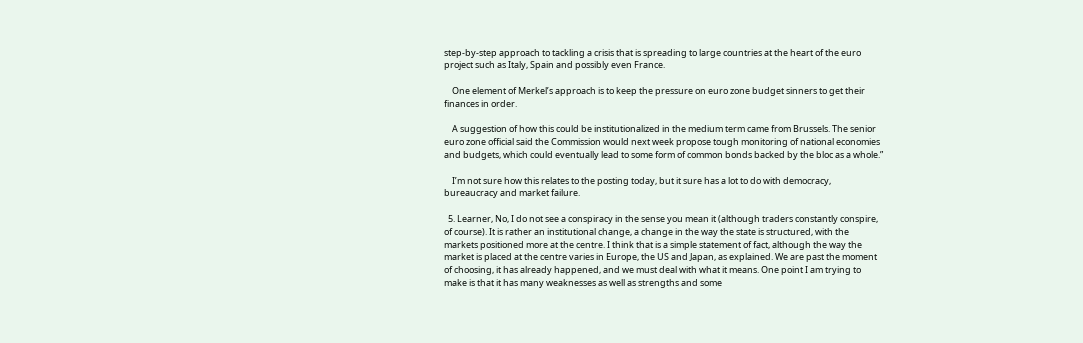step-by-step approach to tackling a crisis that is spreading to large countries at the heart of the euro project such as Italy, Spain and possibly even France.

    One element of Merkel’s approach is to keep the pressure on euro zone budget sinners to get their finances in order.

    A suggestion of how this could be institutionalized in the medium term came from Brussels. The senior euro zone official said the Commission would next week propose tough monitoring of national economies and budgets, which could eventually lead to some form of common bonds backed by the bloc as a whole.”

    I’m not sure how this relates to the posting today, but it sure has a lot to do with democracy, bureaucracy and market failure.

  5. Learner, No, I do not see a conspiracy in the sense you mean it (although traders constantly conspire, of course). It is rather an institutional change, a change in the way the state is structured, with the markets positioned more at the centre. I think that is a simple statement of fact, although the way the market is placed at the centre varies in Europe, the US and Japan, as explained. We are past the moment of choosing, it has already happened, and we must deal with what it means. One point I am trying to make is that it has many weaknesses as well as strengths and some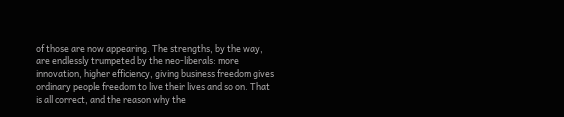of those are now appearing. The strengths, by the way, are endlessly trumpeted by the neo-liberals: more innovation, higher efficiency, giving business freedom gives ordinary people freedom to live their lives and so on. That is all correct, and the reason why the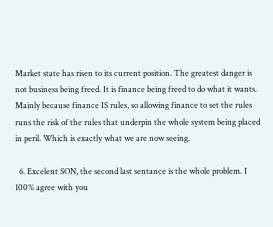Market state has risen to its current position. The greatest danger is not business being freed. It is finance being freed to do what it wants. Mainly because finance IS rules, so allowing finance to set the rules runs the risk of the rules that underpin the whole system being placed in peril. Which is exactly what we are now seeing.

  6. Excelent SON, the second last sentance is the whole problem. I 100% agree with you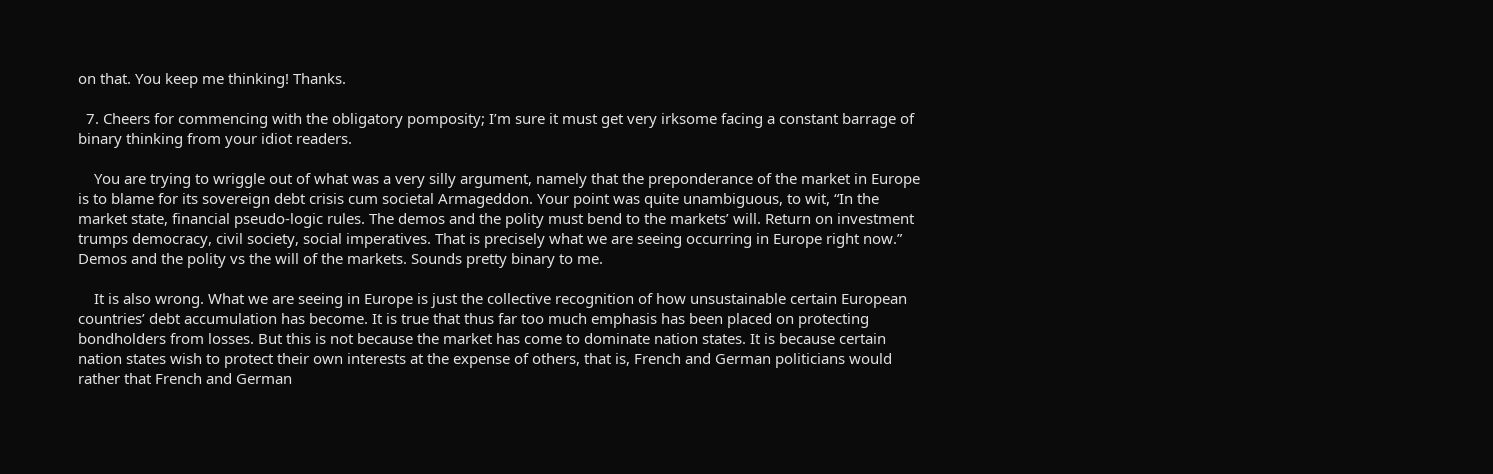on that. You keep me thinking! Thanks.

  7. Cheers for commencing with the obligatory pomposity; I’m sure it must get very irksome facing a constant barrage of binary thinking from your idiot readers.

    You are trying to wriggle out of what was a very silly argument, namely that the preponderance of the market in Europe is to blame for its sovereign debt crisis cum societal Armageddon. Your point was quite unambiguous, to wit, “In the market state, financial pseudo-logic rules. The demos and the polity must bend to the markets’ will. Return on investment trumps democracy, civil society, social imperatives. That is precisely what we are seeing occurring in Europe right now.” Demos and the polity vs the will of the markets. Sounds pretty binary to me.

    It is also wrong. What we are seeing in Europe is just the collective recognition of how unsustainable certain European countries’ debt accumulation has become. It is true that thus far too much emphasis has been placed on protecting bondholders from losses. But this is not because the market has come to dominate nation states. It is because certain nation states wish to protect their own interests at the expense of others, that is, French and German politicians would rather that French and German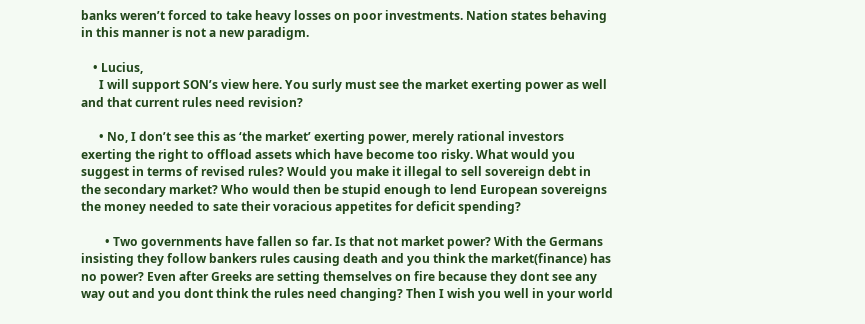banks weren’t forced to take heavy losses on poor investments. Nation states behaving in this manner is not a new paradigm.

    • Lucius,
      I will support SON’s view here. You surly must see the market exerting power as well and that current rules need revision?

      • No, I don’t see this as ‘the market’ exerting power, merely rational investors exerting the right to offload assets which have become too risky. What would you suggest in terms of revised rules? Would you make it illegal to sell sovereign debt in the secondary market? Who would then be stupid enough to lend European sovereigns the money needed to sate their voracious appetites for deficit spending?

        • Two governments have fallen so far. Is that not market power? With the Germans insisting they follow bankers rules causing death and you think the market(finance) has no power? Even after Greeks are setting themselves on fire because they dont see any way out and you dont think the rules need changing? Then I wish you well in your world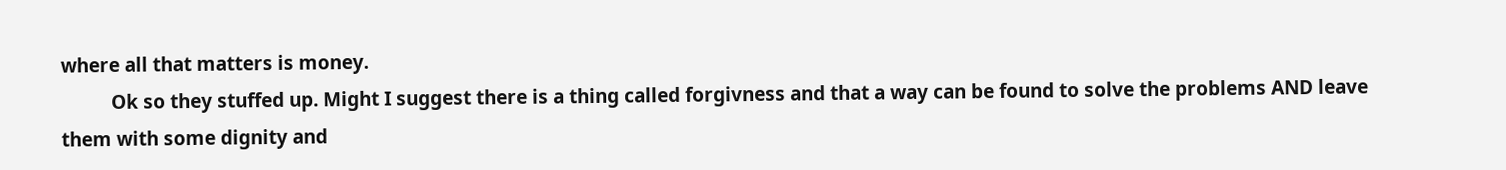where all that matters is money.
          Ok so they stuffed up. Might I suggest there is a thing called forgivness and that a way can be found to solve the problems AND leave them with some dignity and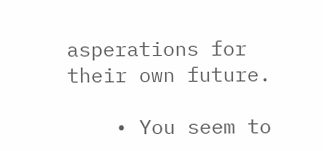asperations for their own future.

    • You seem to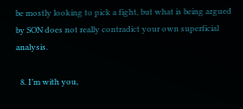be mostly looking to pick a fight, but what is being argued by SON does not really contradict your own superficial analysis.

  8. I’m with you,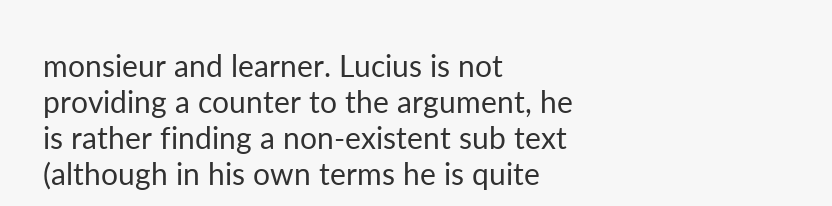monsieur and learner. Lucius is not providing a counter to the argument, he is rather finding a non-existent sub text (although in his own terms he is quite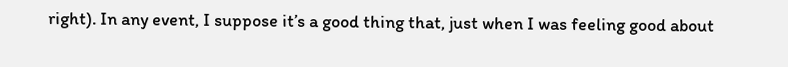right). In any event, I suppose it’s a good thing that, just when I was feeling good about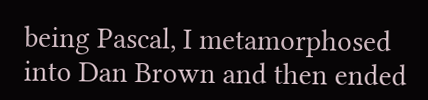being Pascal, I metamorphosed into Dan Brown and then ended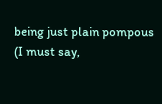being just plain pompous (I must say,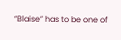“Blaise” has to be one of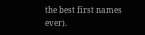the best first names ever).